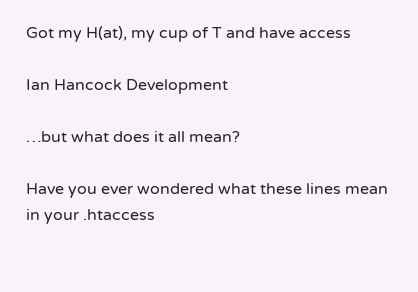Got my H(at), my cup of T and have access

Ian Hancock Development

…but what does it all mean?

Have you ever wondered what these lines mean in your .htaccess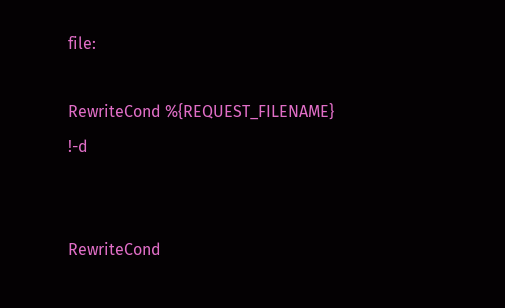file:

RewriteCond %{REQUEST_FILENAME} !-d


RewriteCond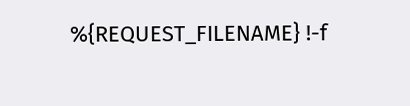%{REQUEST_FILENAME} !-f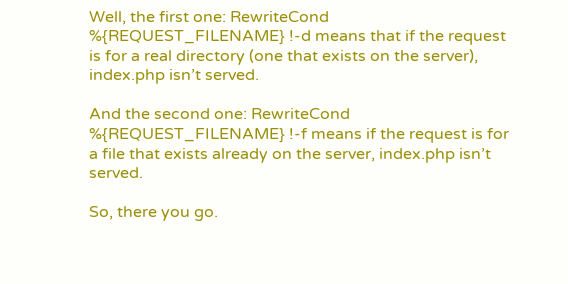Well, the first one: RewriteCond %{REQUEST_FILENAME} !-d means that if the request is for a real directory (one that exists on the server), index.php isn’t served.

And the second one: RewriteCond %{REQUEST_FILENAME} !-f means if the request is for a file that exists already on the server, index.php isn’t served.

So, there you go.